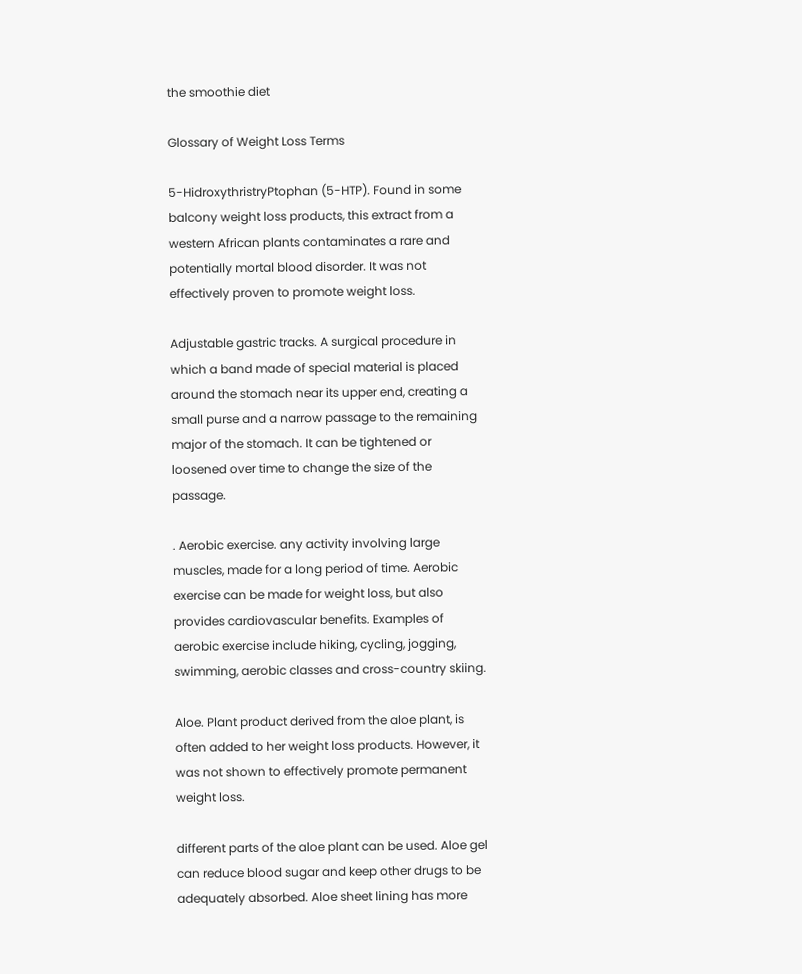the smoothie diet

Glossary of Weight Loss Terms

5-HidroxythristryPtophan (5-HTP). Found in some balcony weight loss products, this extract from a western African plants contaminates a rare and potentially mortal blood disorder. It was not effectively proven to promote weight loss.

Adjustable gastric tracks. A surgical procedure in which a band made of special material is placed around the stomach near its upper end, creating a small purse and a narrow passage to the remaining major of the stomach. It can be tightened or loosened over time to change the size of the passage.

. Aerobic exercise. any activity involving large muscles, made for a long period of time. Aerobic exercise can be made for weight loss, but also provides cardiovascular benefits. Examples of aerobic exercise include hiking, cycling, jogging, swimming, aerobic classes and cross-country skiing.

Aloe. Plant product derived from the aloe plant, is often added to her weight loss products. However, it was not shown to effectively promote permanent weight loss.

different parts of the aloe plant can be used. Aloe gel can reduce blood sugar and keep other drugs to be adequately absorbed. Aloe sheet lining has more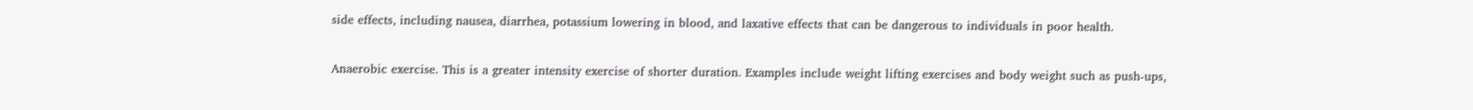side effects, including nausea, diarrhea, potassium lowering in blood, and laxative effects that can be dangerous to individuals in poor health.

Anaerobic exercise. This is a greater intensity exercise of shorter duration. Examples include weight lifting exercises and body weight such as push-ups,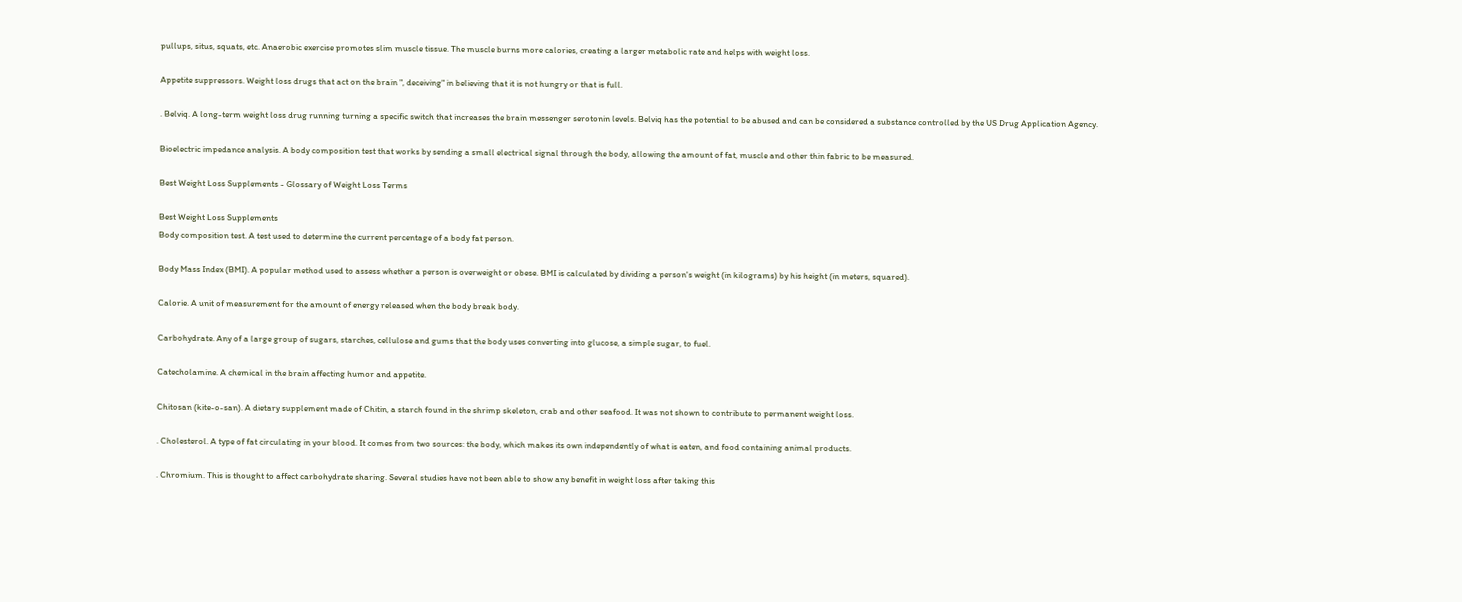pullups, situs, squats, etc. Anaerobic exercise promotes slim muscle tissue. The muscle burns more calories, creating a larger metabolic rate and helps with weight loss.

Appetite suppressors. Weight loss drugs that act on the brain ", deceiving" in believing that it is not hungry or that is full.

. Belviq. A long-term weight loss drug running turning a specific switch that increases the brain messenger serotonin levels. Belviq has the potential to be abused and can be considered a substance controlled by the US Drug Application Agency.

Bioelectric impedance analysis. A body composition test that works by sending a small electrical signal through the body, allowing the amount of fat, muscle and other thin fabric to be measured.

Best Weight Loss Supplements - Glossary of Weight Loss Terms

Best Weight Loss Supplements
Body composition test. A test used to determine the current percentage of a body fat person.

Body Mass Index (BMI). A popular method used to assess whether a person is overweight or obese. BMI is calculated by dividing a person's weight (in kilograms) by his height (in meters, squared).

Calorie. A unit of measurement for the amount of energy released when the body break body.

Carbohydrate. Any of a large group of sugars, starches, cellulose and gums that the body uses converting into glucose, a simple sugar, to fuel.

Catecholamine. A chemical in the brain affecting humor and appetite.

Chitosan (kite-o-san). A dietary supplement made of Chitin, a starch found in the shrimp skeleton, crab and other seafood. It was not shown to contribute to permanent weight loss.

. Cholesterol. A type of fat circulating in your blood. It comes from two sources: the body, which makes its own independently of what is eaten, and food containing animal products.

. Chromium. This is thought to affect carbohydrate sharing. Several studies have not been able to show any benefit in weight loss after taking this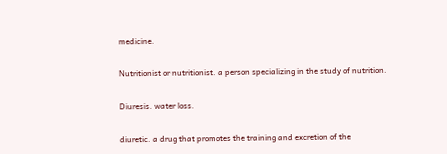medicine.

Nutritionist or nutritionist. a person specializing in the study of nutrition.

Diuresis. water loss.

diuretic. a drug that promotes the training and excretion of the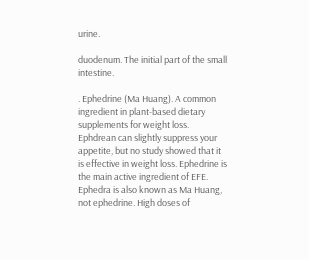urine.

duodenum. The initial part of the small intestine.

. Ephedrine (Ma Huang). A common ingredient in plant-based dietary supplements for weight loss. Ephdrean can slightly suppress your appetite, but no study showed that it is effective in weight loss. Ephedrine is the main active ingredient of EFE. Ephedra is also known as Ma Huang, not ephedrine. High doses of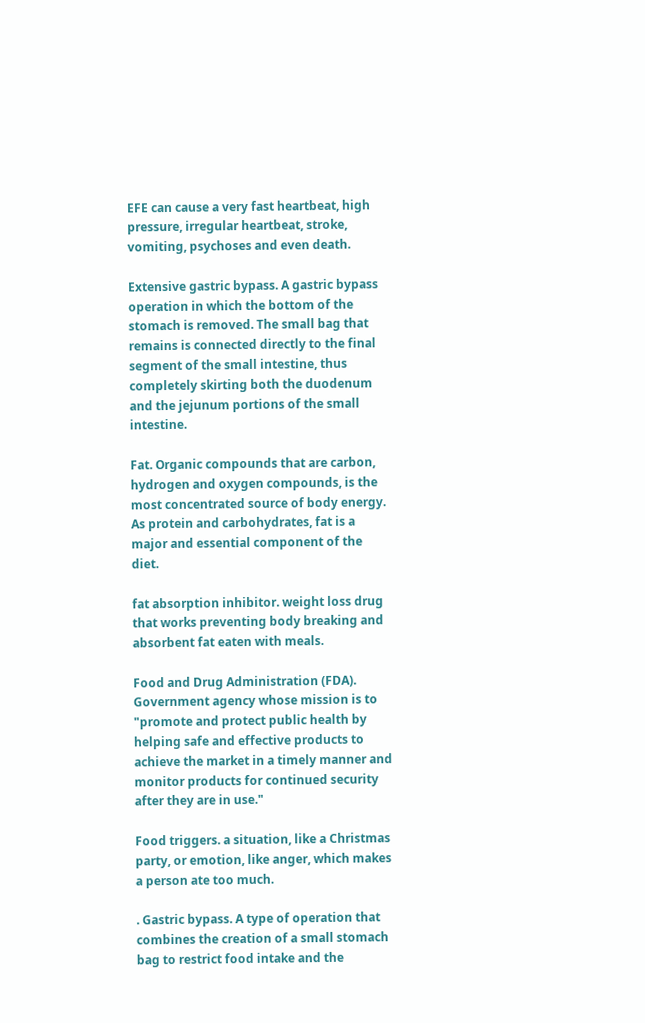EFE can cause a very fast heartbeat, high pressure, irregular heartbeat, stroke, vomiting, psychoses and even death.

Extensive gastric bypass. A gastric bypass operation in which the bottom of the stomach is removed. The small bag that remains is connected directly to the final segment of the small intestine, thus completely skirting both the duodenum and the jejunum portions of the small intestine.

Fat. Organic compounds that are carbon, hydrogen and oxygen compounds, is the most concentrated source of body energy. As protein and carbohydrates, fat is a major and essential component of the diet.

fat absorption inhibitor. weight loss drug that works preventing body breaking and absorbent fat eaten with meals.

Food and Drug Administration (FDA). Government agency whose mission is to "promote and protect public health by helping safe and effective products to achieve the market in a timely manner and monitor products for continued security after they are in use."

Food triggers. a situation, like a Christmas party, or emotion, like anger, which makes a person ate too much.

. Gastric bypass. A type of operation that combines the creation of a small stomach bag to restrict food intake and the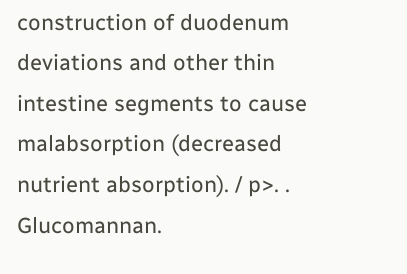construction of duodenum deviations and other thin intestine segments to cause malabsorption (decreased nutrient absorption). / p>. . Glucomannan.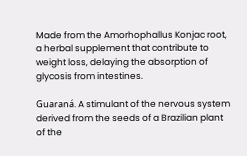Made from the Amorhophallus Konjac root, a herbal supplement that contribute to weight loss, delaying the absorption of glycosis from intestines.

Guaraná. A stimulant of the nervous system derived from the seeds of a Brazilian plant of the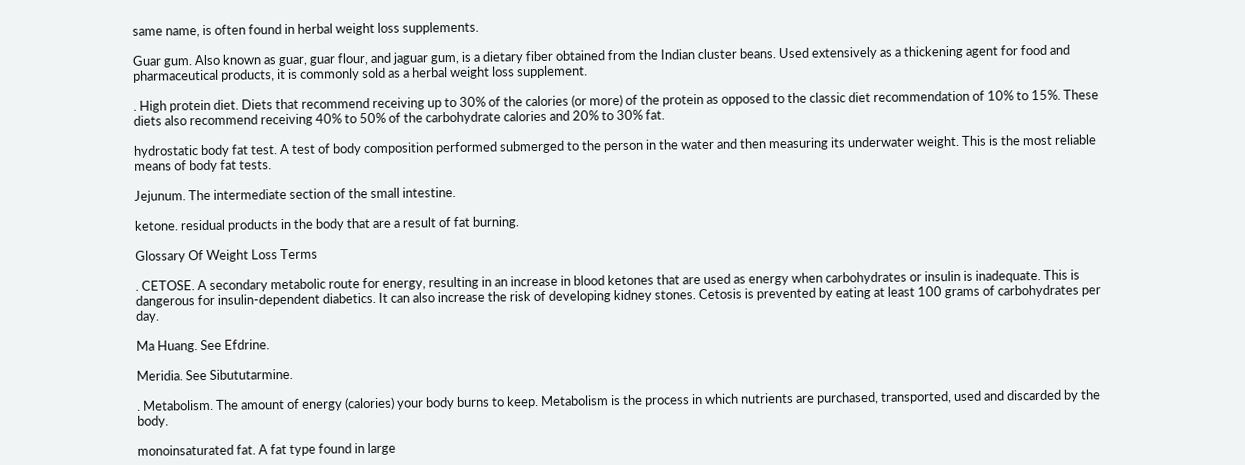same name, is often found in herbal weight loss supplements.

Guar gum. Also known as guar, guar flour, and jaguar gum, is a dietary fiber obtained from the Indian cluster beans. Used extensively as a thickening agent for food and pharmaceutical products, it is commonly sold as a herbal weight loss supplement.

. High protein diet. Diets that recommend receiving up to 30% of the calories (or more) of the protein as opposed to the classic diet recommendation of 10% to 15%. These diets also recommend receiving 40% to 50% of the carbohydrate calories and 20% to 30% fat.

hydrostatic body fat test. A test of body composition performed submerged to the person in the water and then measuring its underwater weight. This is the most reliable means of body fat tests.

Jejunum. The intermediate section of the small intestine.

ketone. residual products in the body that are a result of fat burning.

Glossary Of Weight Loss Terms

. CETOSE. A secondary metabolic route for energy, resulting in an increase in blood ketones that are used as energy when carbohydrates or insulin is inadequate. This is dangerous for insulin-dependent diabetics. It can also increase the risk of developing kidney stones. Cetosis is prevented by eating at least 100 grams of carbohydrates per day.

Ma Huang. See Efdrine.

Meridia. See Sibututarmine.

. Metabolism. The amount of energy (calories) your body burns to keep. Metabolism is the process in which nutrients are purchased, transported, used and discarded by the body.

monoinsaturated fat. A fat type found in large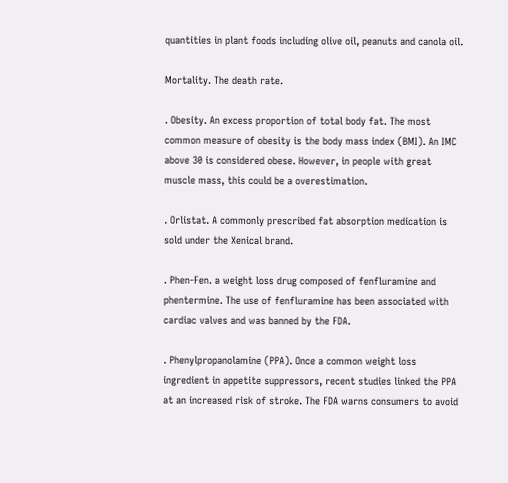quantities in plant foods including olive oil, peanuts and canola oil.

Mortality. The death rate.

. Obesity. An excess proportion of total body fat. The most common measure of obesity is the body mass index (BMI). An IMC above 30 is considered obese. However, in people with great muscle mass, this could be a overestimation.

. Orlistat. A commonly prescribed fat absorption medication is sold under the Xenical brand.

. Phen-Fen. a weight loss drug composed of fenfluramine and phentermine. The use of fenfluramine has been associated with cardiac valves and was banned by the FDA.

. Phenylpropanolamine (PPA). Once a common weight loss ingredient in appetite suppressors, recent studies linked the PPA at an increased risk of stroke. The FDA warns consumers to avoid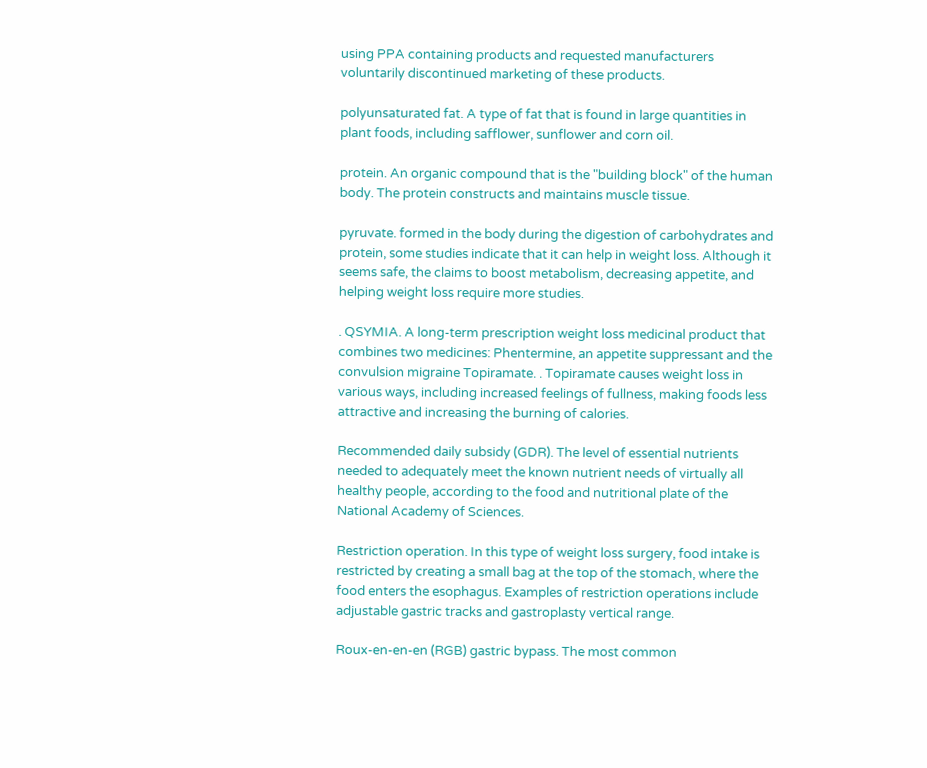using PPA containing products and requested manufacturers voluntarily discontinued marketing of these products.

polyunsaturated fat. A type of fat that is found in large quantities in plant foods, including safflower, sunflower and corn oil.

protein. An organic compound that is the "building block" of the human body. The protein constructs and maintains muscle tissue.

pyruvate. formed in the body during the digestion of carbohydrates and protein, some studies indicate that it can help in weight loss. Although it seems safe, the claims to boost metabolism, decreasing appetite, and helping weight loss require more studies.

. QSYMIA. A long-term prescription weight loss medicinal product that combines two medicines: Phentermine, an appetite suppressant and the convulsion migraine Topiramate. . Topiramate causes weight loss in various ways, including increased feelings of fullness, making foods less attractive and increasing the burning of calories.

Recommended daily subsidy (GDR). The level of essential nutrients needed to adequately meet the known nutrient needs of virtually all healthy people, according to the food and nutritional plate of the National Academy of Sciences.

Restriction operation. In this type of weight loss surgery, food intake is restricted by creating a small bag at the top of the stomach, where the food enters the esophagus. Examples of restriction operations include adjustable gastric tracks and gastroplasty vertical range.

Roux-en-en-en (RGB) gastric bypass. The most common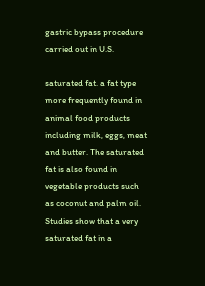gastric bypass procedure carried out in U.S.

saturated fat. a fat type more frequently found in animal food products including milk, eggs, meat and butter. The saturated fat is also found in vegetable products such as coconut and palm oil. Studies show that a very saturated fat in a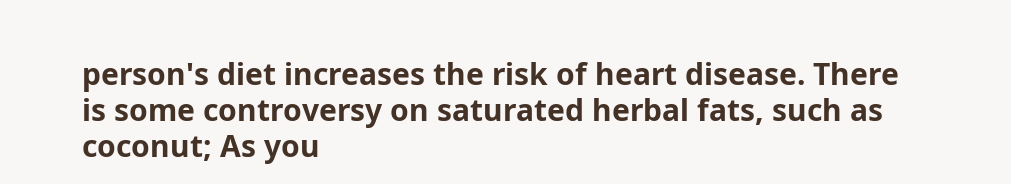person's diet increases the risk of heart disease. There is some controversy on saturated herbal fats, such as coconut; As you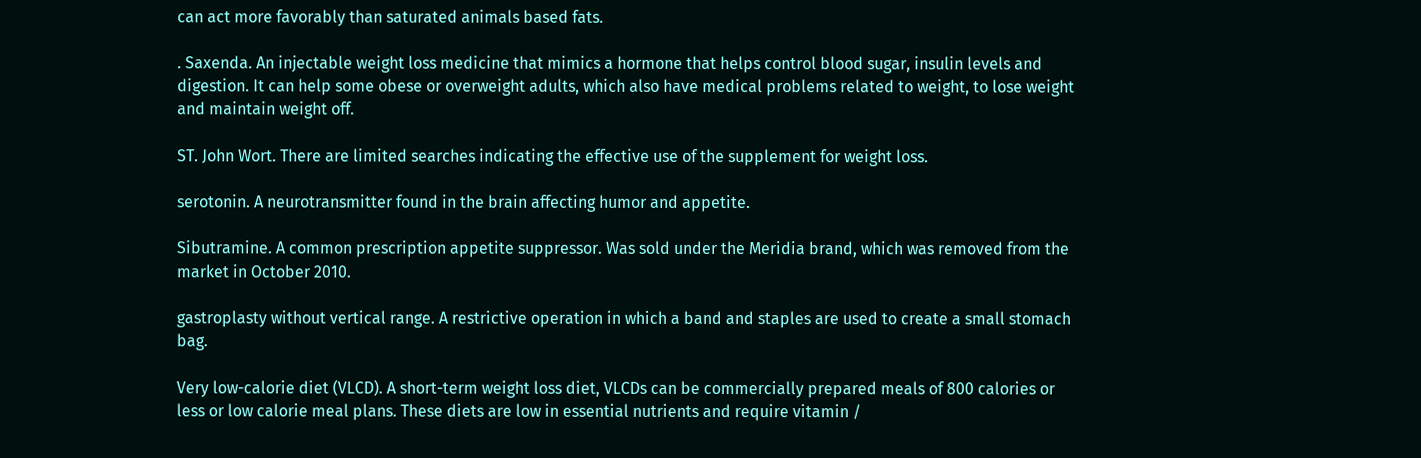can act more favorably than saturated animals based fats.

. Saxenda. An injectable weight loss medicine that mimics a hormone that helps control blood sugar, insulin levels and digestion. It can help some obese or overweight adults, which also have medical problems related to weight, to lose weight and maintain weight off.

ST. John Wort. There are limited searches indicating the effective use of the supplement for weight loss.

serotonin. A neurotransmitter found in the brain affecting humor and appetite.

Sibutramine. A common prescription appetite suppressor. Was sold under the Meridia brand, which was removed from the market in October 2010.

gastroplasty without vertical range. A restrictive operation in which a band and staples are used to create a small stomach bag.

Very low-calorie diet (VLCD). A short-term weight loss diet, VLCDs can be commercially prepared meals of 800 calories or less or low calorie meal plans. These diets are low in essential nutrients and require vitamin /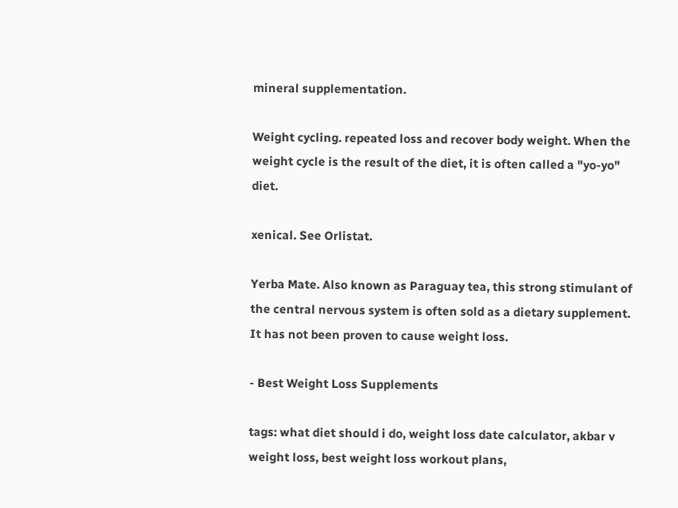mineral supplementation.

Weight cycling. repeated loss and recover body weight. When the weight cycle is the result of the diet, it is often called a "yo-yo" diet.

xenical. See Orlistat.

Yerba Mate. Also known as Paraguay tea, this strong stimulant of the central nervous system is often sold as a dietary supplement. It has not been proven to cause weight loss.

- Best Weight Loss Supplements

tags: what diet should i do, weight loss date calculator, akbar v weight loss, best weight loss workout plans,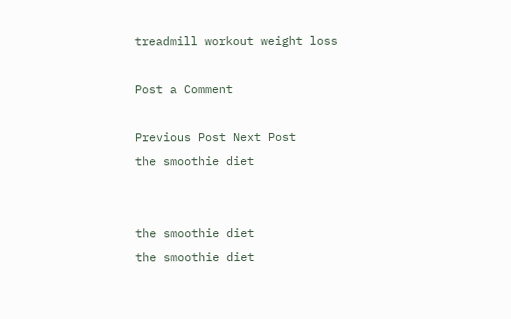treadmill workout weight loss

Post a Comment

Previous Post Next Post
the smoothie diet


the smoothie diet
the smoothie diet